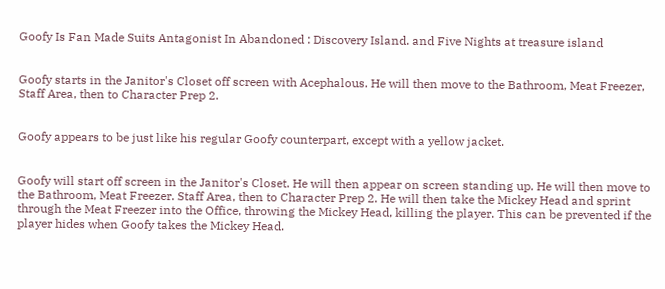Goofy Is Fan Made Suits Antagonist In Abandoned : Discovery Island. and Five Nights at treasure island


Goofy starts in the Janitor's Closet off screen with Acephalous. He will then move to the Bathroom, Meat Freezer, Staff Area, then to Character Prep 2.


Goofy appears to be just like his regular Goofy counterpart, except with a yellow jacket.


Goofy will start off screen in the Janitor's Closet. He will then appear on screen standing up. He will then move to the Bathroom, Meat Freezer. Staff Area, then to Character Prep 2. He will then take the Mickey Head and sprint through the Meat Freezer into the Office, throwing the Mickey Head, killing the player. This can be prevented if the player hides when Goofy takes the Mickey Head.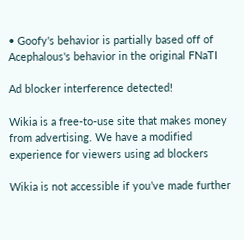• Goofy's behavior is partially based off of Acephalous's behavior in the original FNaTI

Ad blocker interference detected!

Wikia is a free-to-use site that makes money from advertising. We have a modified experience for viewers using ad blockers

Wikia is not accessible if you’ve made further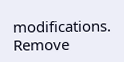modifications. Remove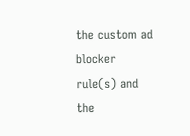the custom ad blocker rule(s) and the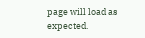page will load as expected.